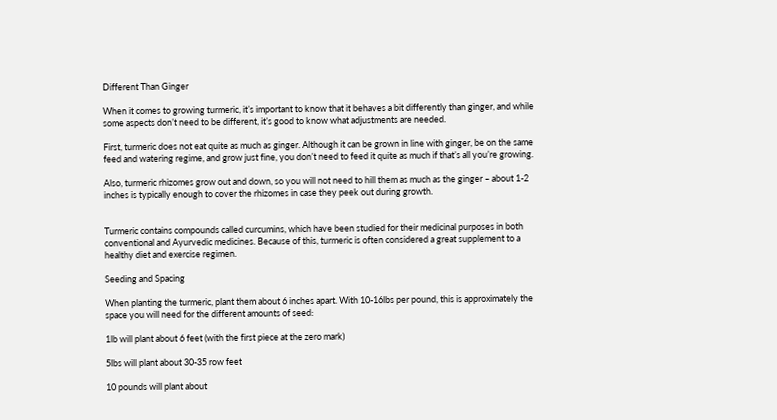Different Than Ginger

When it comes to growing turmeric, it’s important to know that it behaves a bit differently than ginger, and while some aspects don’t need to be different, it’s good to know what adjustments are needed.

First, turmeric does not eat quite as much as ginger. Although it can be grown in line with ginger, be on the same feed and watering regime, and grow just fine, you don’t need to feed it quite as much if that’s all you’re growing.

Also, turmeric rhizomes grow out and down, so you will not need to hill them as much as the ginger – about 1-2 inches is typically enough to cover the rhizomes in case they peek out during growth.


Turmeric contains compounds called curcumins, which have been studied for their medicinal purposes in both conventional and Ayurvedic medicines. Because of this, turmeric is often considered a great supplement to a healthy diet and exercise regimen.

Seeding and Spacing

When planting the turmeric, plant them about 6 inches apart. With 10-16lbs per pound, this is approximately the space you will need for the different amounts of seed:

1lb will plant about 6 feet (with the first piece at the zero mark)

5lbs will plant about 30-35 row feet

10 pounds will plant about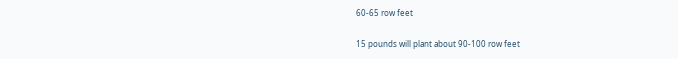60-65 row feet

15 pounds will plant about 90-100 row feet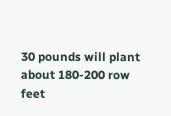30 pounds will plant about 180-200 row feet